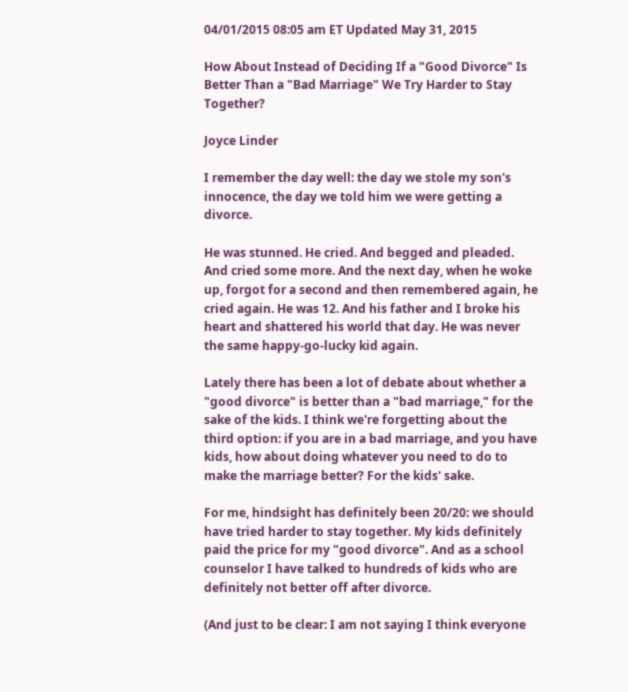04/01/2015 08:05 am ET Updated May 31, 2015

How About Instead of Deciding If a "Good Divorce" Is Better Than a "Bad Marriage" We Try Harder to Stay Together?

Joyce Linder

I remember the day well: the day we stole my son's innocence, the day we told him we were getting a divorce.

He was stunned. He cried. And begged and pleaded. And cried some more. And the next day, when he woke up, forgot for a second and then remembered again, he cried again. He was 12. And his father and I broke his heart and shattered his world that day. He was never the same happy-go-lucky kid again.

Lately there has been a lot of debate about whether a "good divorce" is better than a "bad marriage," for the sake of the kids. I think we're forgetting about the third option: if you are in a bad marriage, and you have kids, how about doing whatever you need to do to make the marriage better? For the kids' sake.

For me, hindsight has definitely been 20/20: we should have tried harder to stay together. My kids definitely paid the price for my "good divorce". And as a school counselor I have talked to hundreds of kids who are definitely not better off after divorce.

(And just to be clear: I am not saying I think everyone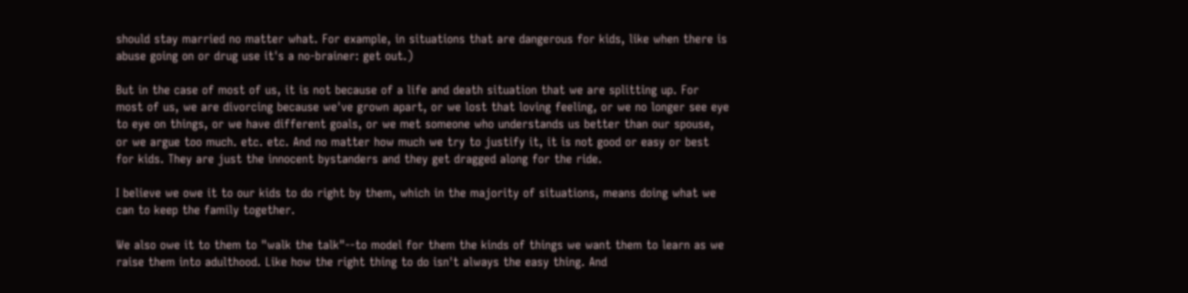should stay married no matter what. For example, in situations that are dangerous for kids, like when there is abuse going on or drug use it's a no-brainer: get out.)

But in the case of most of us, it is not because of a life and death situation that we are splitting up. For most of us, we are divorcing because we've grown apart, or we lost that loving feeling, or we no longer see eye to eye on things, or we have different goals, or we met someone who understands us better than our spouse, or we argue too much. etc. etc. And no matter how much we try to justify it, it is not good or easy or best for kids. They are just the innocent bystanders and they get dragged along for the ride.

I believe we owe it to our kids to do right by them, which in the majority of situations, means doing what we can to keep the family together.

We also owe it to them to "walk the talk"--to model for them the kinds of things we want them to learn as we raise them into adulthood. Like how the right thing to do isn't always the easy thing. And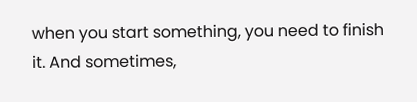when you start something, you need to finish it. And sometimes,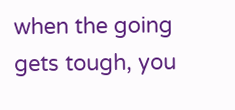when the going gets tough, you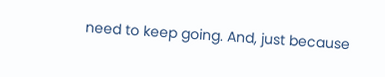need to keep going. And, just because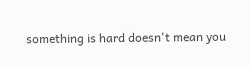something is hard doesn't mean you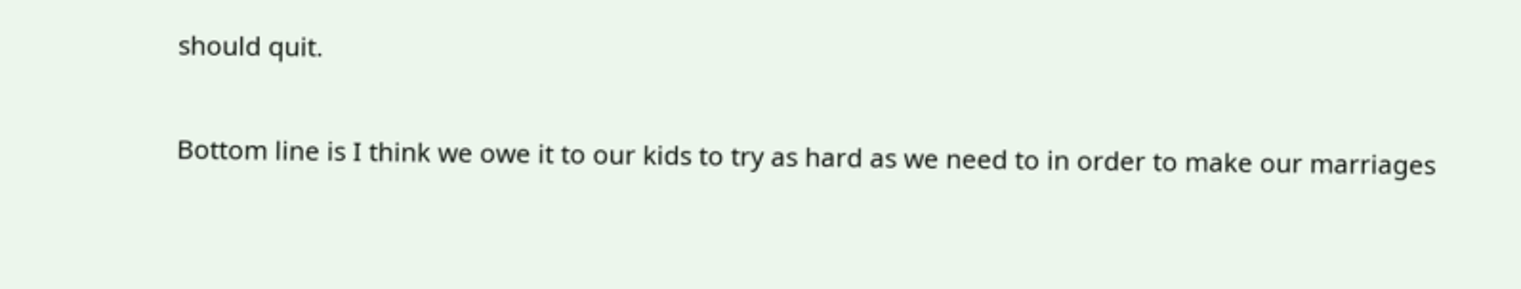should quit.

Bottom line is I think we owe it to our kids to try as hard as we need to in order to make our marriages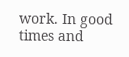work. In good times and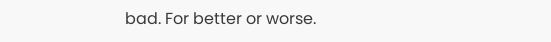bad. For better or worse.